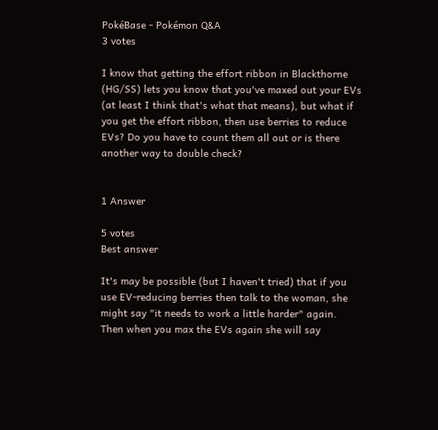PokéBase - Pokémon Q&A
3 votes

I know that getting the effort ribbon in Blackthorne (HG/SS) lets you know that you've maxed out your EVs (at least I think that's what that means), but what if you get the effort ribbon, then use berries to reduce EVs? Do you have to count them all out or is there another way to double check?


1 Answer

5 votes
Best answer

It's may be possible (but I haven't tried) that if you use EV-reducing berries then talk to the woman, she might say "it needs to work a little harder" again. Then when you max the EVs again she will say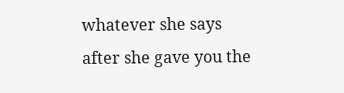whatever she says after she gave you the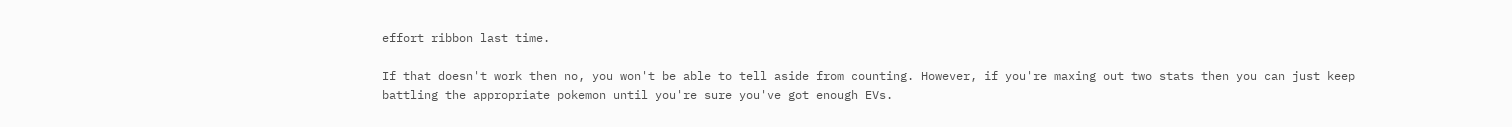effort ribbon last time.

If that doesn't work then no, you won't be able to tell aside from counting. However, if you're maxing out two stats then you can just keep battling the appropriate pokemon until you're sure you've got enough EVs.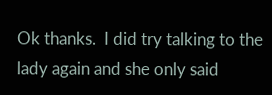Ok thanks.  I did try talking to the lady again and she only said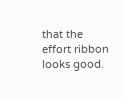that the effort ribbon looks good.